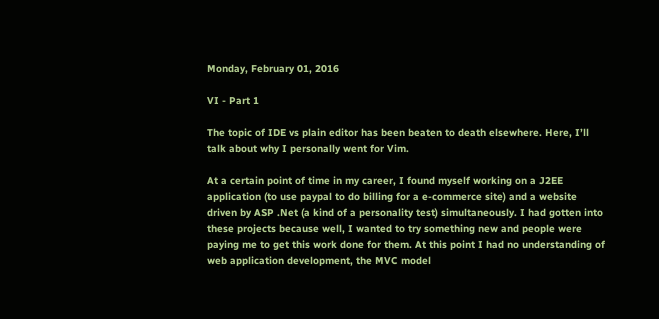Monday, February 01, 2016

VI - Part 1

The topic of IDE vs plain editor has been beaten to death elsewhere. Here, I’ll talk about why I personally went for Vim.

At a certain point of time in my career, I found myself working on a J2EE application (to use paypal to do billing for a e-commerce site) and a website driven by ASP .Net (a kind of a personality test) simultaneously. I had gotten into these projects because well, I wanted to try something new and people were paying me to get this work done for them. At this point I had no understanding of web application development, the MVC model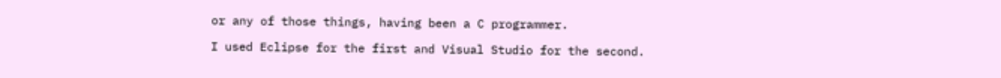or any of those things, having been a C programmer.

I used Eclipse for the first and Visual Studio for the second.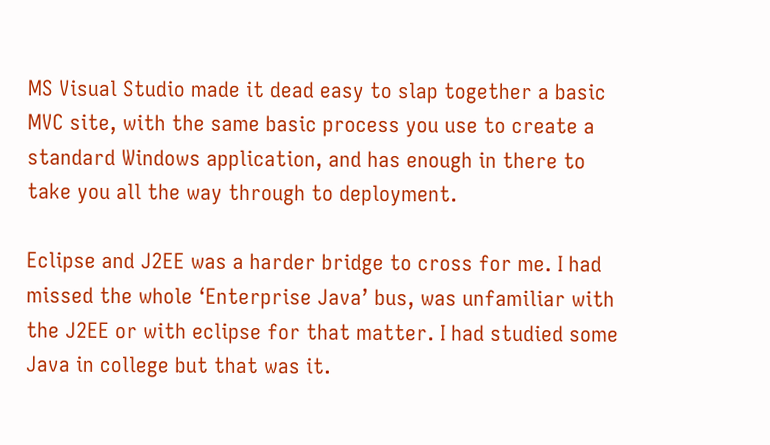MS Visual Studio made it dead easy to slap together a basic MVC site, with the same basic process you use to create a standard Windows application, and has enough in there to take you all the way through to deployment.

Eclipse and J2EE was a harder bridge to cross for me. I had missed the whole ‘Enterprise Java’ bus, was unfamiliar with the J2EE or with eclipse for that matter. I had studied some Java in college but that was it.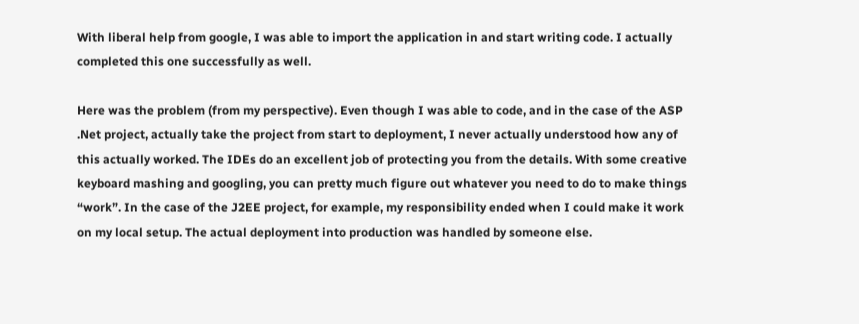With liberal help from google, I was able to import the application in and start writing code. I actually completed this one successfully as well.

Here was the problem (from my perspective). Even though I was able to code, and in the case of the ASP .Net project, actually take the project from start to deployment, I never actually understood how any of this actually worked. The IDEs do an excellent job of protecting you from the details. With some creative keyboard mashing and googling, you can pretty much figure out whatever you need to do to make things “work”. In the case of the J2EE project, for example, my responsibility ended when I could make it work on my local setup. The actual deployment into production was handled by someone else.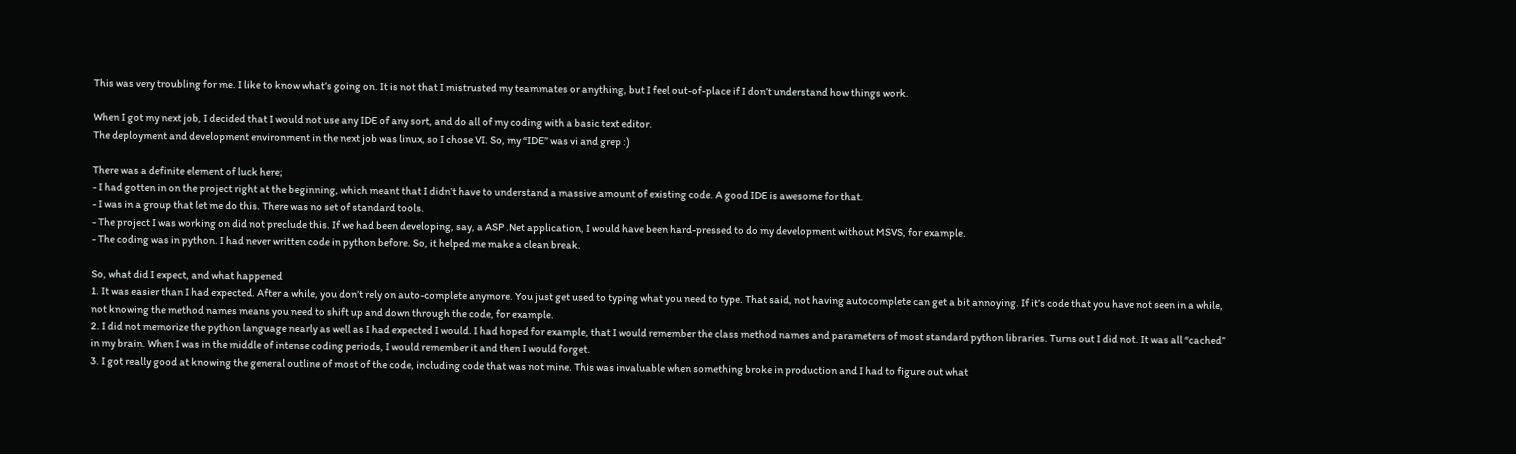This was very troubling for me. I like to know what’s going on. It is not that I mistrusted my teammates or anything, but I feel out-of-place if I don’t understand how things work.

When I got my next job, I decided that I would not use any IDE of any sort, and do all of my coding with a basic text editor.
The deployment and development environment in the next job was linux, so I chose VI. So, my “IDE” was vi and grep :)

There was a definite element of luck here;
- I had gotten in on the project right at the beginning, which meant that I didn’t have to understand a massive amount of existing code. A good IDE is awesome for that.
- I was in a group that let me do this. There was no set of standard tools.
- The project I was working on did not preclude this. If we had been developing, say, a ASP .Net application, I would have been hard-pressed to do my development without MSVS, for example.
- The coding was in python. I had never written code in python before. So, it helped me make a clean break.

So, what did I expect, and what happened
1. It was easier than I had expected. After a while, you don’t rely on auto-complete anymore. You just get used to typing what you need to type. That said, not having autocomplete can get a bit annoying. If it’s code that you have not seen in a while, not knowing the method names means you need to shift up and down through the code, for example.
2. I did not memorize the python language nearly as well as I had expected I would. I had hoped for example, that I would remember the class method names and parameters of most standard python libraries. Turns out I did not. It was all “cached” in my brain. When I was in the middle of intense coding periods, I would remember it and then I would forget.
3. I got really good at knowing the general outline of most of the code, including code that was not mine. This was invaluable when something broke in production and I had to figure out what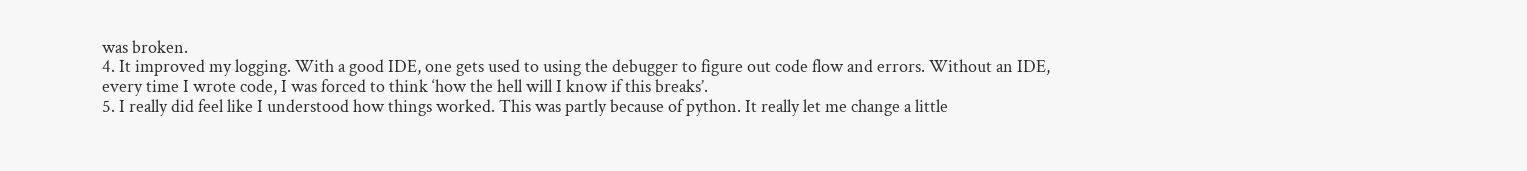was broken.
4. It improved my logging. With a good IDE, one gets used to using the debugger to figure out code flow and errors. Without an IDE, every time I wrote code, I was forced to think ‘how the hell will I know if this breaks’.
5. I really did feel like I understood how things worked. This was partly because of python. It really let me change a little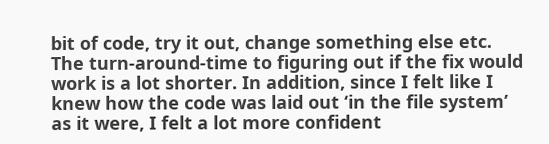bit of code, try it out, change something else etc. The turn-around-time to figuring out if the fix would work is a lot shorter. In addition, since I felt like I knew how the code was laid out ‘in the file system’ as it were, I felt a lot more confident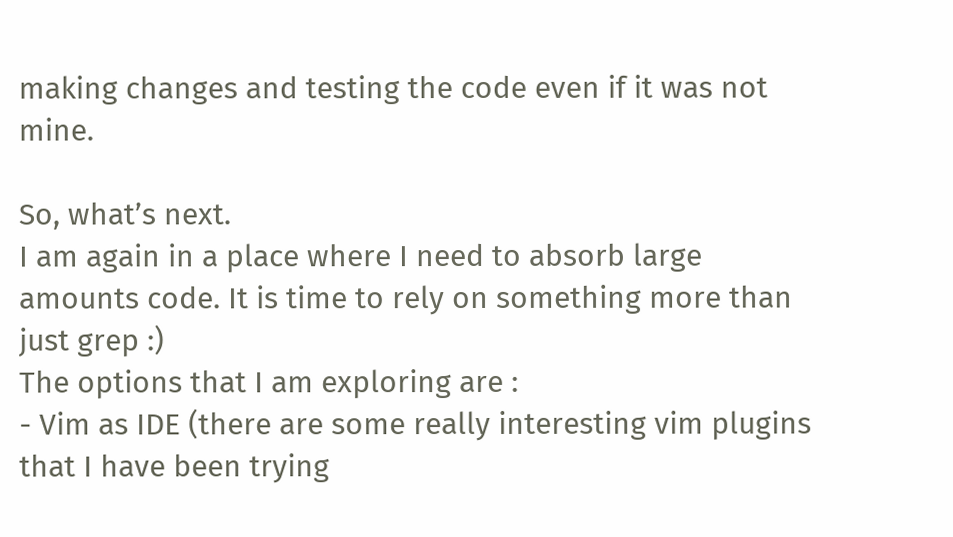making changes and testing the code even if it was not mine.

So, what’s next.
I am again in a place where I need to absorb large amounts code. It is time to rely on something more than just grep :)
The options that I am exploring are :
- Vim as IDE (there are some really interesting vim plugins that I have been trying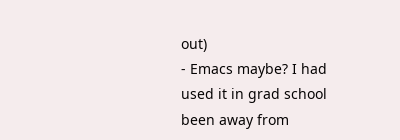out)
- Emacs maybe? I had used it in grad school been away from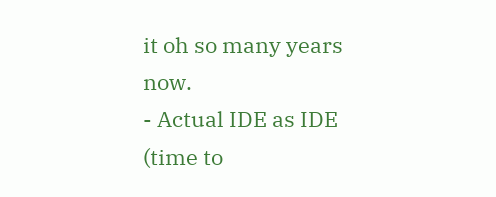it oh so many years now.
- Actual IDE as IDE (time to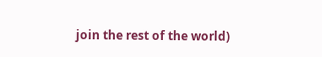join the rest of the world)